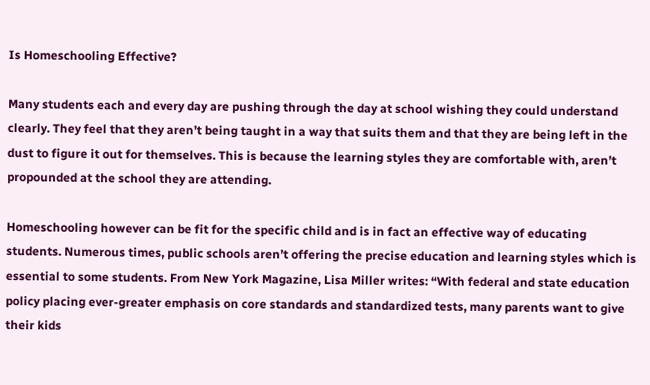Is Homeschooling Effective?

Many students each and every day are pushing through the day at school wishing they could understand clearly. They feel that they aren’t being taught in a way that suits them and that they are being left in the dust to figure it out for themselves. This is because the learning styles they are comfortable with, aren’t propounded at the school they are attending.

Homeschooling however can be fit for the specific child and is in fact an effective way of educating students. Numerous times, public schools aren’t offering the precise education and learning styles which is essential to some students. From New York Magazine, Lisa Miller writes: “With federal and state education policy placing ever-greater emphasis on core standards and standardized tests, many parents want to give their kids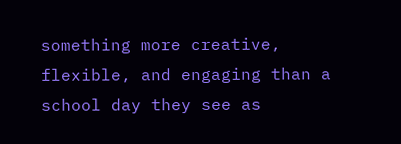something more creative, flexible, and engaging than a school day they see as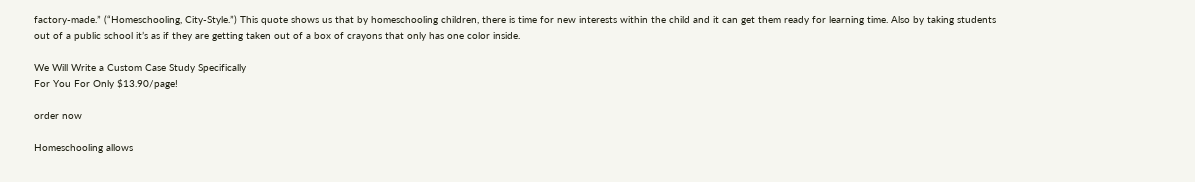factory-made.” (“Homeschooling, City-Style.”) This quote shows us that by homeschooling children, there is time for new interests within the child and it can get them ready for learning time. Also by taking students out of a public school it’s as if they are getting taken out of a box of crayons that only has one color inside.

We Will Write a Custom Case Study Specifically
For You For Only $13.90/page!

order now

Homeschooling allows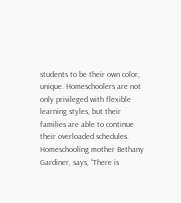students to be their own color, unique. Homeschoolers are not only privileged with flexible learning styles, but their families are able to continue their overloaded schedules. Homeschooling mother Bethany Gardiner, says, “There is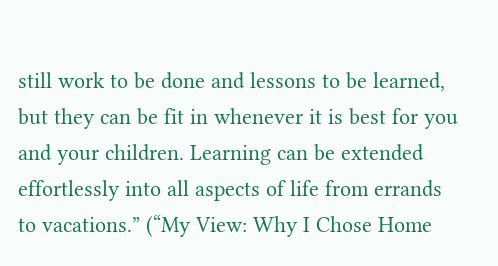still work to be done and lessons to be learned, but they can be fit in whenever it is best for you and your children. Learning can be extended effortlessly into all aspects of life from errands to vacations.” (“My View: Why I Chose Home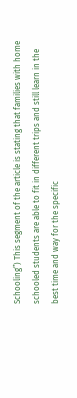Schooling”) This segment of the article is stating that families with home schooled students are able to fit in different trips and still learn in the best time and way for the specific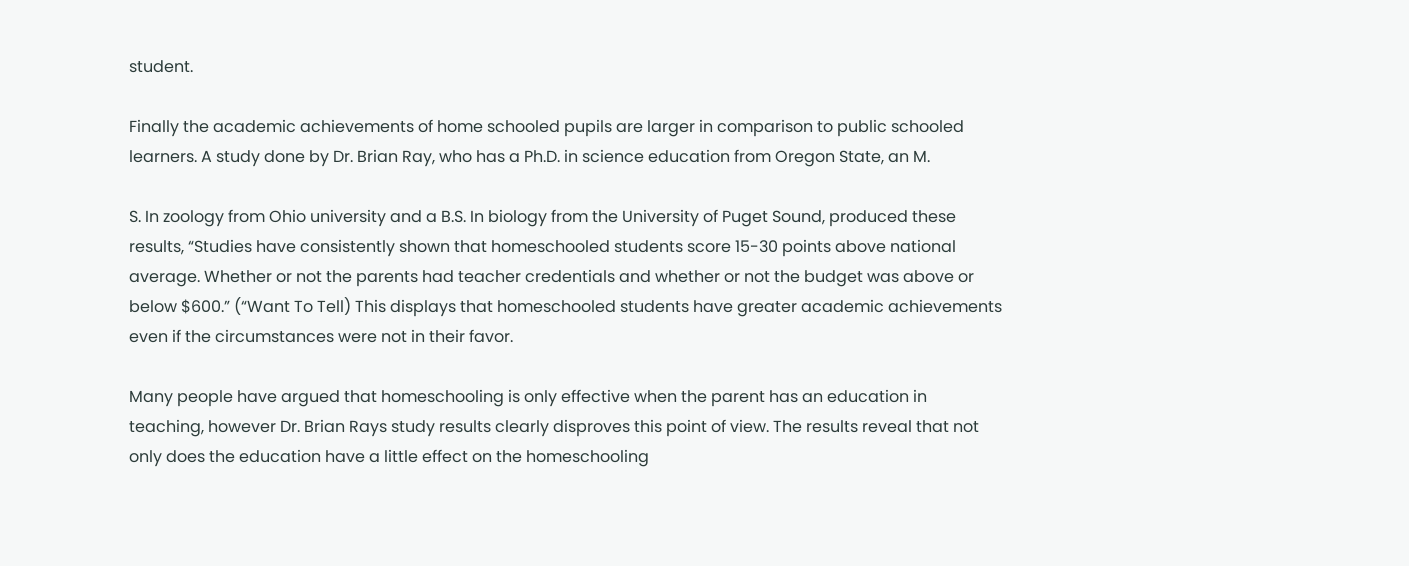student.

Finally the academic achievements of home schooled pupils are larger in comparison to public schooled learners. A study done by Dr. Brian Ray, who has a Ph.D. in science education from Oregon State, an M.

S. In zoology from Ohio university and a B.S. In biology from the University of Puget Sound, produced these results, “Studies have consistently shown that homeschooled students score 15-30 points above national average. Whether or not the parents had teacher credentials and whether or not the budget was above or below $600.” (“Want To Tell) This displays that homeschooled students have greater academic achievements even if the circumstances were not in their favor.

Many people have argued that homeschooling is only effective when the parent has an education in teaching, however Dr. Brian Rays study results clearly disproves this point of view. The results reveal that not only does the education have a little effect on the homeschooling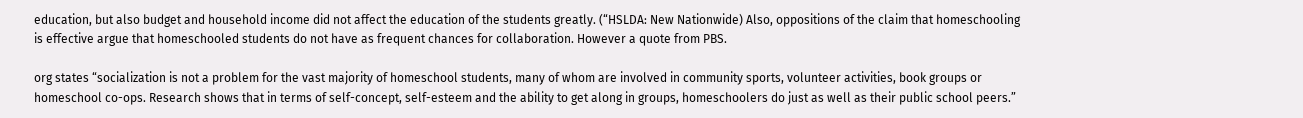education, but also budget and household income did not affect the education of the students greatly. (“HSLDA: New Nationwide) Also, oppositions of the claim that homeschooling is effective argue that homeschooled students do not have as frequent chances for collaboration. However a quote from PBS.

org states “socialization is not a problem for the vast majority of homeschool students, many of whom are involved in community sports, volunteer activities, book groups or homeschool co-ops. Research shows that in terms of self-concept, self-esteem and the ability to get along in groups, homeschoolers do just as well as their public school peers.”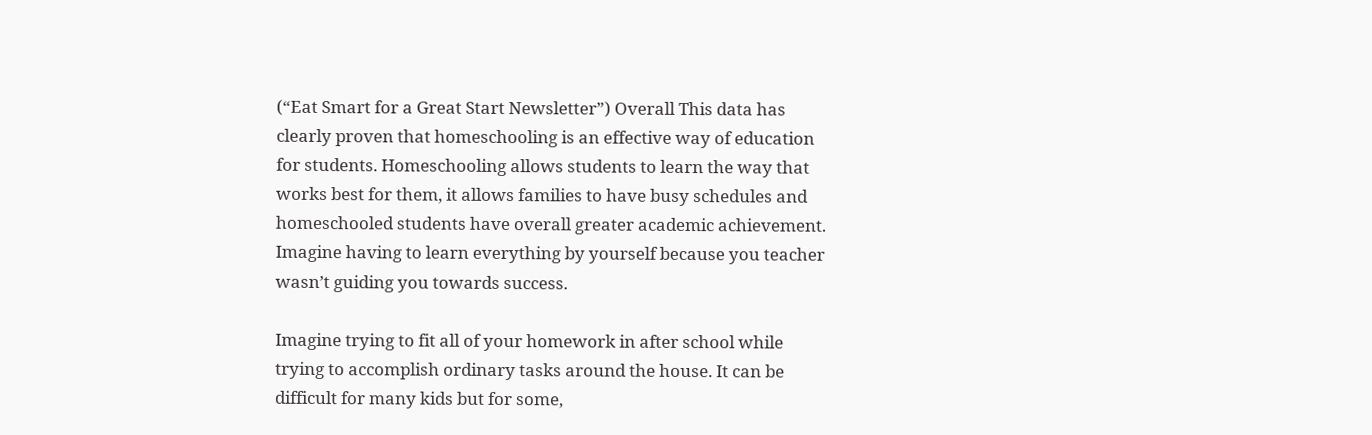(“Eat Smart for a Great Start Newsletter”) Overall This data has clearly proven that homeschooling is an effective way of education for students. Homeschooling allows students to learn the way that works best for them, it allows families to have busy schedules and homeschooled students have overall greater academic achievement. Imagine having to learn everything by yourself because you teacher wasn’t guiding you towards success.

Imagine trying to fit all of your homework in after school while trying to accomplish ordinary tasks around the house. It can be difficult for many kids but for some,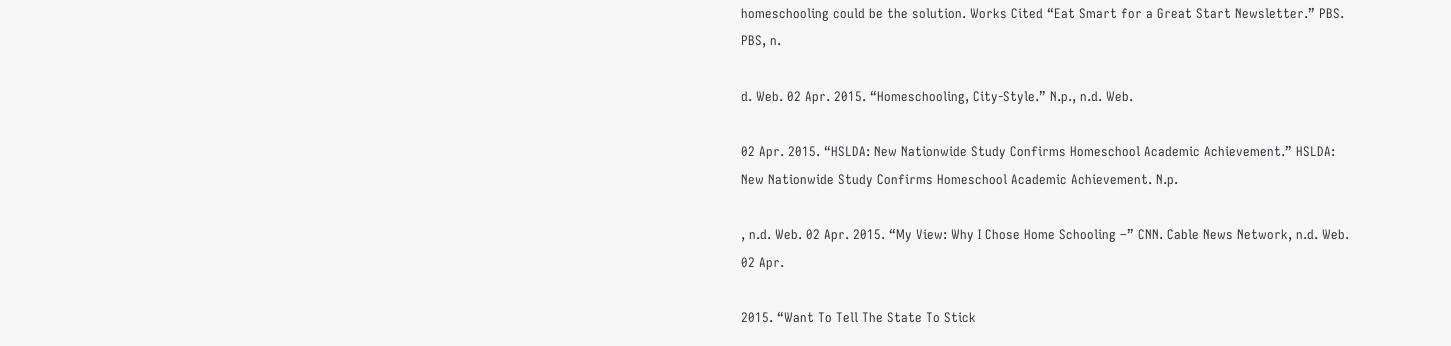homeschooling could be the solution. Works Cited “Eat Smart for a Great Start Newsletter.” PBS. PBS, n.

d. Web. 02 Apr. 2015. “Homeschooling, City-Style.” N.p., n.d. Web.

02 Apr. 2015. “HSLDA: New Nationwide Study Confirms Homeschool Academic Achievement.” HSLDA: New Nationwide Study Confirms Homeschool Academic Achievement. N.p.

, n.d. Web. 02 Apr. 2015. “My View: Why I Chose Home Schooling –” CNN. Cable News Network, n.d. Web. 02 Apr.

2015. “Want To Tell The State To Stick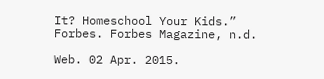It? Homeschool Your Kids.” Forbes. Forbes Magazine, n.d.

Web. 02 Apr. 2015.